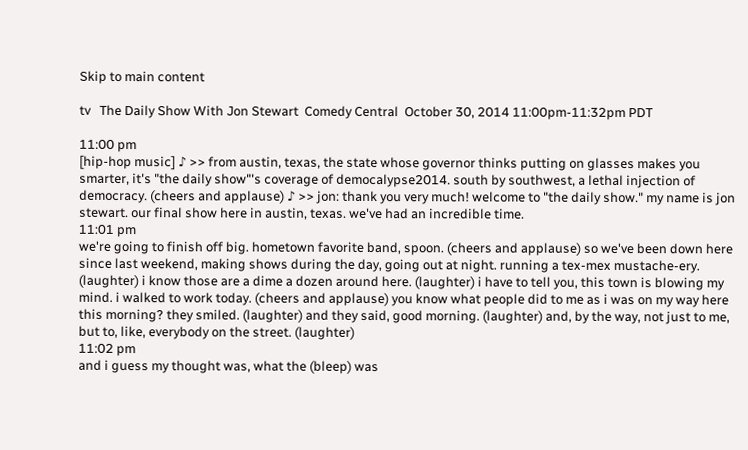Skip to main content

tv   The Daily Show With Jon Stewart  Comedy Central  October 30, 2014 11:00pm-11:32pm PDT

11:00 pm
[hip-hop music] ♪ >> from austin, texas, the state whose governor thinks putting on glasses makes you smarter, it's "the daily show"'s coverage of democalypse2014. south by southwest, a lethal injection of democracy. (cheers and applause) ♪ >> jon: thank you very much! welcome to "the daily show." my name is jon stewart. our final show here in austin, texas. we've had an incredible time.
11:01 pm
we're going to finish off big. hometown favorite band, spoon. (cheers and applause) so we've been down here since last weekend, making shows during the day, going out at night. running a tex-mex mustache-ery. (laughter) i know those are a dime a dozen around here. (laughter) i have to tell you, this town is blowing my mind. i walked to work today. (cheers and applause) you know what people did to me as i was on my way here this morning? they smiled. (laughter) and they said, good morning. (laughter) and, by the way, not just to me, but to, like, everybody on the street. (laughter)
11:02 pm
and i guess my thought was, what the (bleep) was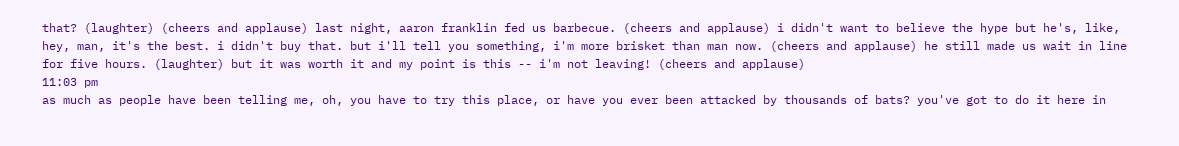that? (laughter) (cheers and applause) last night, aaron franklin fed us barbecue. (cheers and applause) i didn't want to believe the hype but he's, like, hey, man, it's the best. i didn't buy that. but i'll tell you something, i'm more brisket than man now. (cheers and applause) he still made us wait in line for five hours. (laughter) but it was worth it and my point is this -- i'm not leaving! (cheers and applause)
11:03 pm
as much as people have been telling me, oh, you have to try this place, or have you ever been attacked by thousands of bats? you've got to do it here in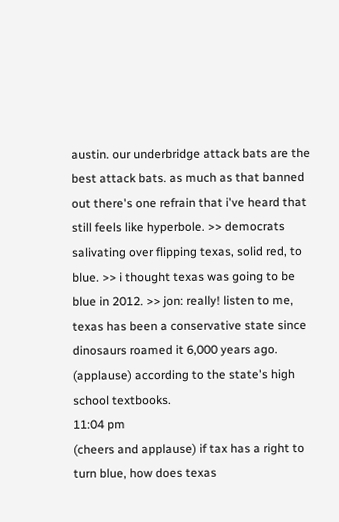austin. our underbridge attack bats are the best attack bats. as much as that banned out there's one refrain that i've heard that still feels like hyperbole. >> democrats salivating over flipping texas, solid red, to blue. >> i thought texas was going to be blue in 2012. >> jon: really! listen to me, texas has been a conservative state since dinosaurs roamed it 6,000 years ago. (applause) according to the state's high school textbooks.
11:04 pm
(cheers and applause) if tax has a right to turn blue, how does texas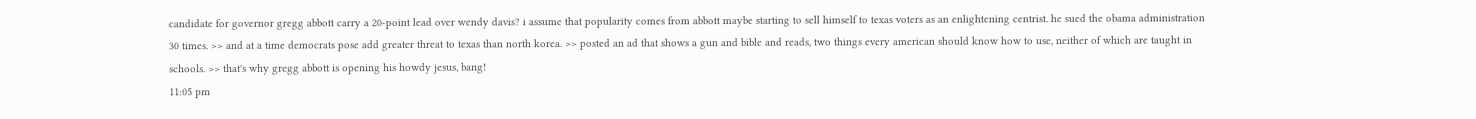candidate for governor gregg abbott carry a 20-point lead over wendy davis? i assume that popularity comes from abbott maybe starting to sell himself to texas voters as an enlightening centrist. he sued the obama administration 30 times. >> and at a time democrats pose add greater threat to texas than north korea. >> posted an ad that shows a gun and bible and reads, two things every american should know how to use, neither of which are taught in schools. >> that's why gregg abbott is opening his howdy jesus, bang!
11:05 pm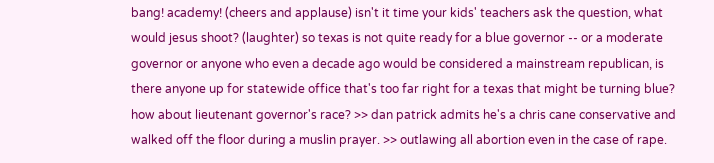bang! academy! (cheers and applause) isn't it time your kids' teachers ask the question, what would jesus shoot? (laughter) so texas is not quite ready for a blue governor -- or a moderate governor or anyone who even a decade ago would be considered a mainstream republican, is there anyone up for statewide office that's too far right for a texas that might be turning blue? how about lieutenant governor's race? >> dan patrick admits he's a chris cane conservative and walked off the floor during a muslin prayer. >> outlawing all abortion even in the case of rape.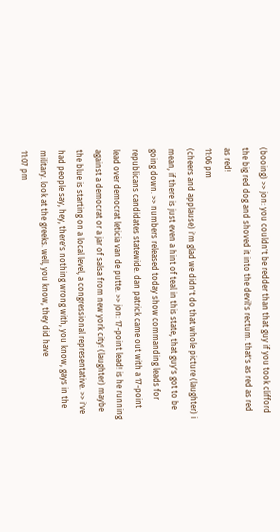(booing) >> jon: you couldn't be redder than that guy if you took clifford the big red dog and shoved it into the devil's rectum. that's as red as red as red!
11:06 pm
(cheers and applause) i'm glad we didn't do that whole picture (laughter) i mean, if there is just even a hint of teal in this state, that guy's got to be going down. >> numbers released today show commanding leads for republicans candidates statewide. dan patrick came out with a 17-point lead over democrat leticia van de putte. >> jon: 17-point lead! is he running against a democrat or a jar of salsa from new york city! (laughter) maybe the blue is starting on a local level, a congressional representative. >> i've had people say, hey, there's nothing wrong with, you know, gays in the military. look at the greeks. well, you know, they did have
11:07 pm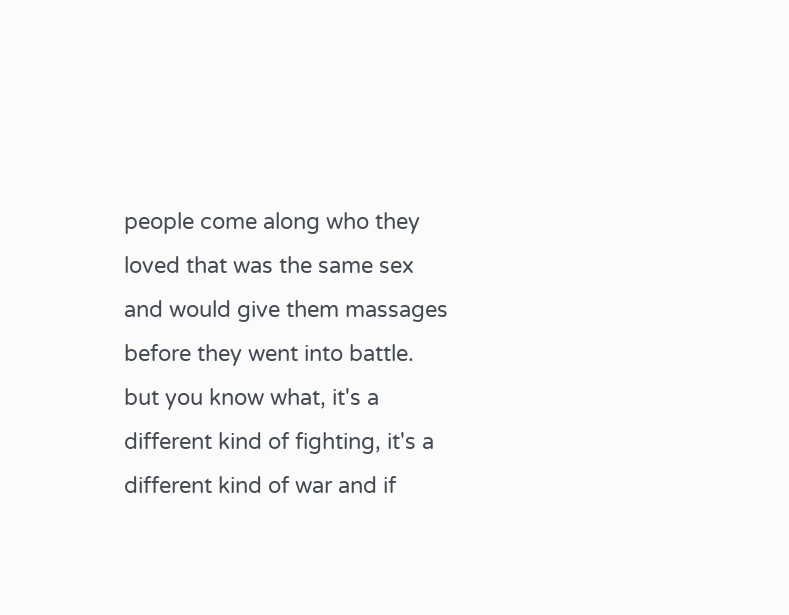people come along who they loved that was the same sex and would give them massages before they went into battle. but you know what, it's a different kind of fighting, it's a different kind of war and if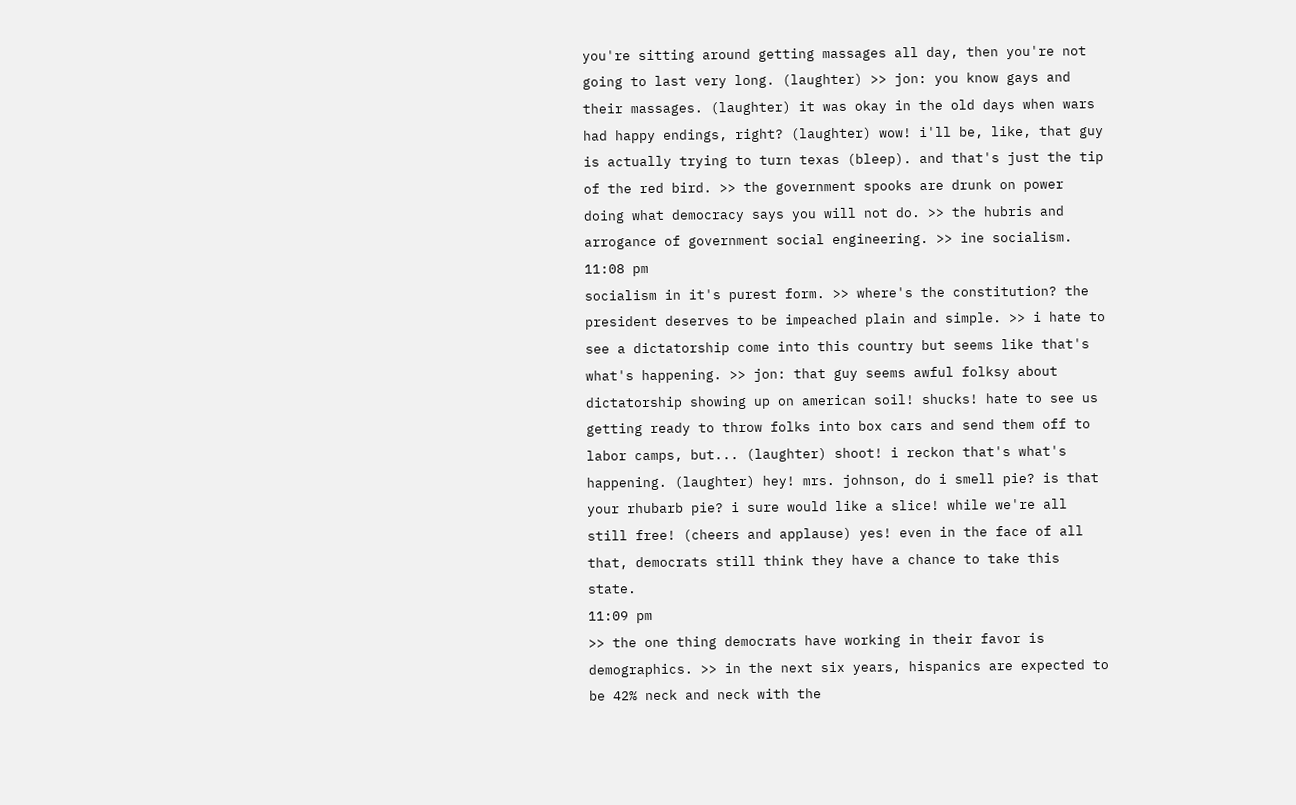you're sitting around getting massages all day, then you're not going to last very long. (laughter) >> jon: you know gays and their massages. (laughter) it was okay in the old days when wars had happy endings, right? (laughter) wow! i'll be, like, that guy is actually trying to turn texas (bleep). and that's just the tip of the red bird. >> the government spooks are drunk on power doing what democracy says you will not do. >> the hubris and arrogance of government social engineering. >> ine socialism.
11:08 pm
socialism in it's purest form. >> where's the constitution? the president deserves to be impeached plain and simple. >> i hate to see a dictatorship come into this country but seems like that's what's happening. >> jon: that guy seems awful folksy about dictatorship showing up on american soil! shucks! hate to see us getting ready to throw folks into box cars and send them off to labor camps, but... (laughter) shoot! i reckon that's what's happening. (laughter) hey! mrs. johnson, do i smell pie? is that your rhubarb pie? i sure would like a slice! while we're all still free! (cheers and applause) yes! even in the face of all that, democrats still think they have a chance to take this state.
11:09 pm
>> the one thing democrats have working in their favor is demographics. >> in the next six years, hispanics are expected to be 42% neck and neck with the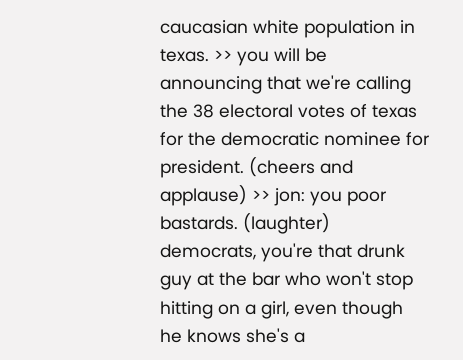caucasian white population in texas. >> you will be announcing that we're calling the 38 electoral votes of texas for the democratic nominee for president. (cheers and applause) >> jon: you poor bastards. (laughter) democrats, you're that drunk guy at the bar who won't stop hitting on a girl, even though he knows she's a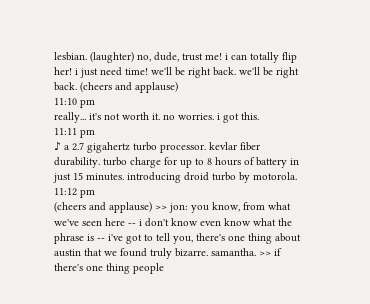lesbian. (laughter) no, dude, trust me! i can totally flip her! i just need time! we'll be right back. we'll be right back. (cheers and applause)
11:10 pm
really... it's not worth it. no worries. i got this.
11:11 pm
♪ a 2.7 gigahertz turbo processor. kevlar fiber durability. turbo charge for up to 8 hours of battery in just 15 minutes. introducing droid turbo by motorola.
11:12 pm
(cheers and applause) >> jon: you know, from what we've seen here -- i don't know even know what the phrase is -- i've got to tell you, there's one thing about austin that we found truly bizarre. samantha. >> if there's one thing people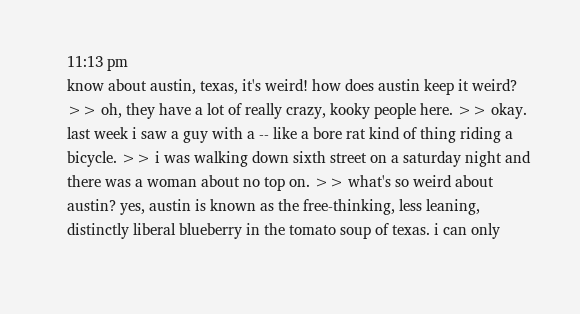11:13 pm
know about austin, texas, it's weird! how does austin keep it weird? >> oh, they have a lot of really crazy, kooky people here. >> okay. last week i saw a guy with a -- like a bore rat kind of thing riding a bicycle. >> i was walking down sixth street on a saturday night and there was a woman about no top on. >> what's so weird about austin? yes, austin is known as the free-thinking, less leaning, distinctly liberal blueberry in the tomato soup of texas. i can only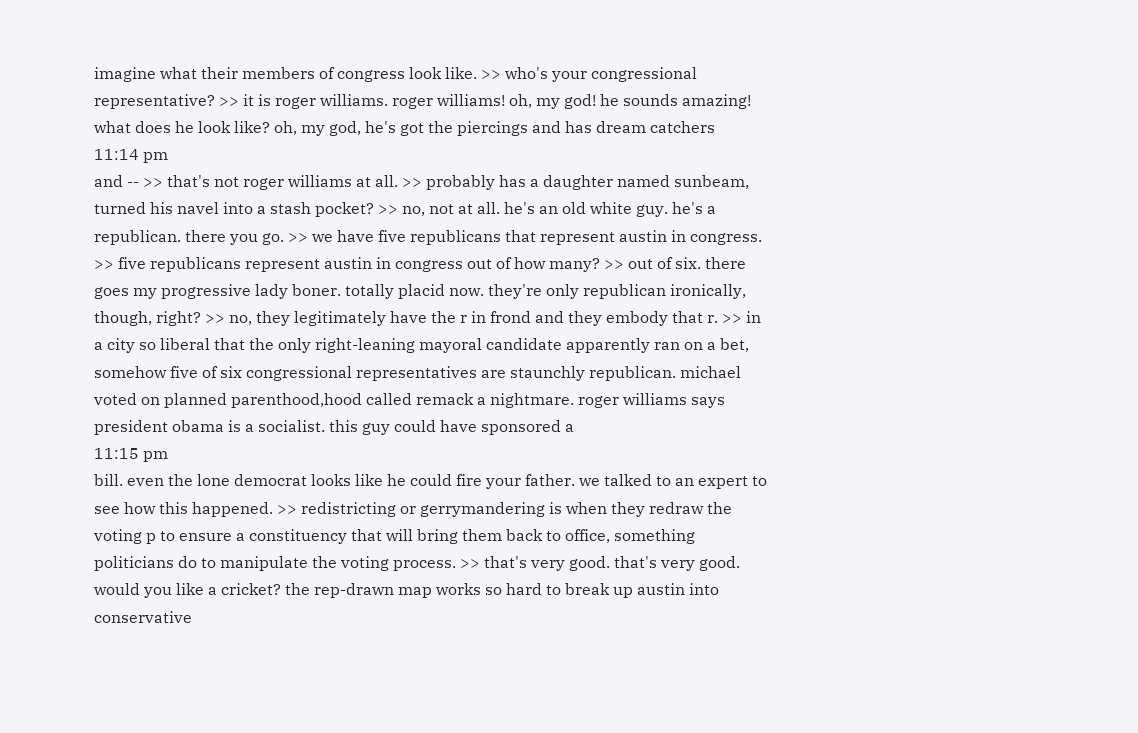imagine what their members of congress look like. >> who's your congressional representative? >> it is roger williams. roger williams! oh, my god! he sounds amazing! what does he look like? oh, my god, he's got the piercings and has dream catchers
11:14 pm
and -- >> that's not roger williams at all. >> probably has a daughter named sunbeam, turned his navel into a stash pocket? >> no, not at all. he's an old white guy. he's a republican. there you go. >> we have five republicans that represent austin in congress. >> five republicans represent austin in congress out of how many? >> out of six. there goes my progressive lady boner. totally placid now. they're only republican ironically, though, right? >> no, they legitimately have the r in frond and they embody that r. >> in a city so liberal that the only right-leaning mayoral candidate apparently ran on a bet, somehow five of six congressional representatives are staunchly republican. michael voted on planned parenthood,hood called remack a nightmare. roger williams says president obama is a socialist. this guy could have sponsored a
11:15 pm
bill. even the lone democrat looks like he could fire your father. we talked to an expert to see how this happened. >> redistricting or gerrymandering is when they redraw the voting p to ensure a constituency that will bring them back to office, something politicians do to manipulate the voting process. >> that's very good. that's very good. would you like a cricket? the rep-drawn map works so hard to break up austin into conservative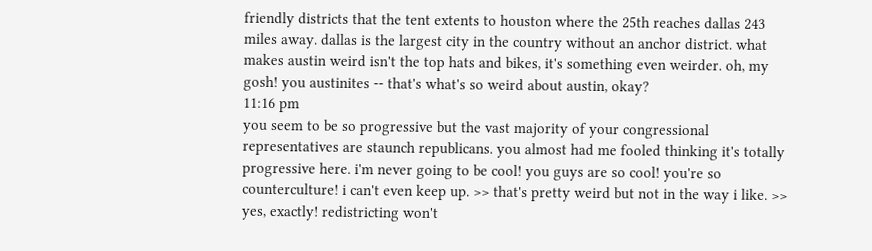friendly districts that the tent extents to houston where the 25th reaches dallas 243 miles away. dallas is the largest city in the country without an anchor district. what makes austin weird isn't the top hats and bikes, it's something even weirder. oh, my gosh! you austinites -- that's what's so weird about austin, okay?
11:16 pm
you seem to be so progressive but the vast majority of your congressional representatives are staunch republicans. you almost had me fooled thinking it's totally progressive here. i'm never going to be cool! you guys are so cool! you're so counterculture! i can't even keep up. >> that's pretty weird but not in the way i like. >> yes, exactly! redistricting won't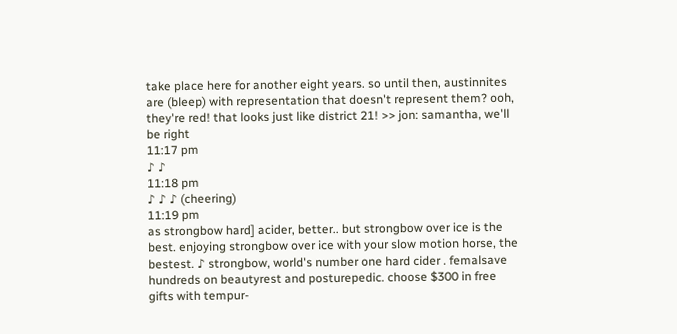take place here for another eight years. so until then, austinnites are (bleep) with representation that doesn't represent them? ooh, they're red! that looks just like district 21! >> jon: samantha, we'll be right
11:17 pm
♪ ♪
11:18 pm
♪ ♪ ♪ (cheering)
11:19 pm
as strongbow hard] acider, better.. but strongbow over ice is the best. enjoying strongbow over ice with your slow motion horse, the bestest. ♪ strongbow, world's number one hard cider . femalsave hundreds on beautyrest and posturepedic. choose $300 in free gifts with tempur-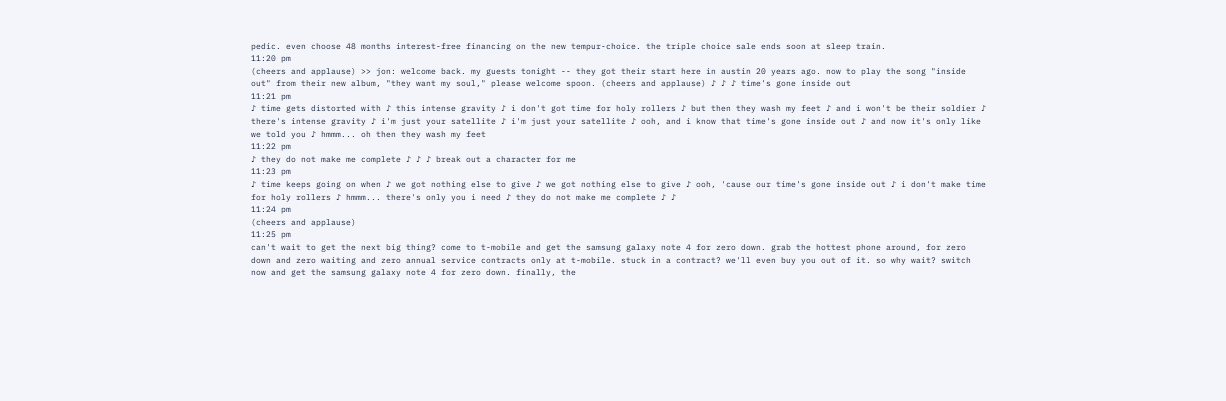pedic. even choose 48 months interest-free financing on the new tempur-choice. the triple choice sale ends soon at sleep train.
11:20 pm
(cheers and applause) >> jon: welcome back. my guests tonight -- they got their start here in austin 20 years ago. now to play the song "inside out" from their new album, "they want my soul," please welcome spoon. (cheers and applause) ♪ ♪ ♪ time's gone inside out
11:21 pm
♪ time gets distorted with ♪ this intense gravity ♪ i don't got time for holy rollers ♪ but then they wash my feet ♪ and i won't be their soldier ♪ there's intense gravity ♪ i'm just your satellite ♪ i'm just your satellite ♪ ooh, and i know that time's gone inside out ♪ and now it's only like we told you ♪ hmmm... oh then they wash my feet
11:22 pm
♪ they do not make me complete ♪ ♪ ♪ break out a character for me
11:23 pm
♪ time keeps going on when ♪ we got nothing else to give ♪ we got nothing else to give ♪ ooh, 'cause our time's gone inside out ♪ i don't make time for holy rollers ♪ hmmm... there's only you i need ♪ they do not make me complete ♪ ♪
11:24 pm
(cheers and applause)
11:25 pm
can't wait to get the next big thing? come to t-mobile and get the samsung galaxy note 4 for zero down. grab the hottest phone around, for zero down and zero waiting and zero annual service contracts only at t-mobile. stuck in a contract? we'll even buy you out of it. so why wait? switch now and get the samsung galaxy note 4 for zero down. finally, the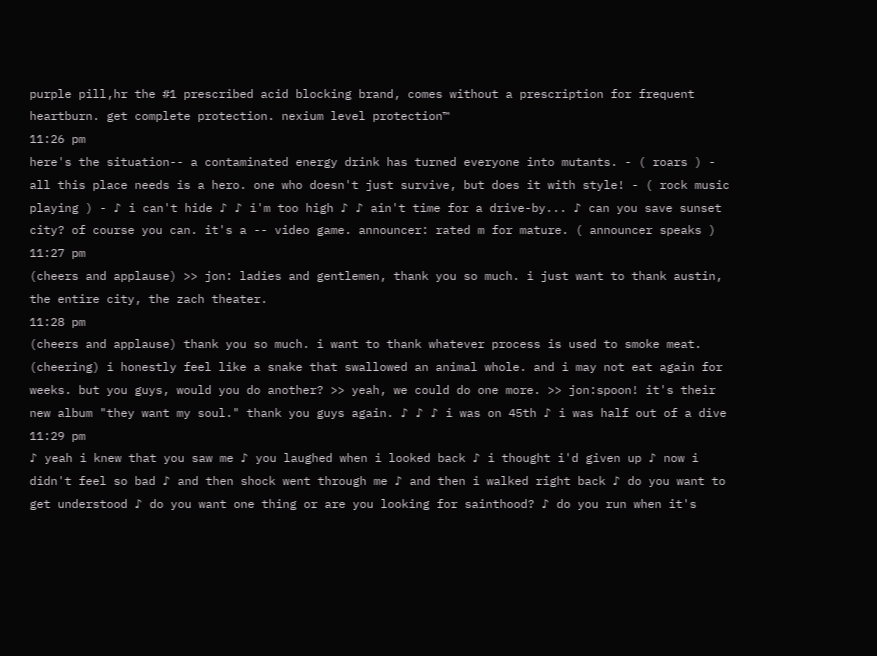purple pill,hr the #1 prescribed acid blocking brand, comes without a prescription for frequent heartburn. get complete protection. nexium level protection™
11:26 pm
here's the situation-- a contaminated energy drink has turned everyone into mutants. - ( roars ) - all this place needs is a hero. one who doesn't just survive, but does it with style! - ( rock music playing ) - ♪ i can't hide ♪ ♪ i'm too high ♪ ♪ ain't time for a drive-by... ♪ can you save sunset city? of course you can. it's a -- video game. announcer: rated m for mature. ( announcer speaks )
11:27 pm
(cheers and applause) >> jon: ladies and gentlemen, thank you so much. i just want to thank austin, the entire city, the zach theater.
11:28 pm
(cheers and applause) thank you so much. i want to thank whatever process is used to smoke meat. (cheering) i honestly feel like a snake that swallowed an animal whole. and i may not eat again for weeks. but you guys, would you do another? >> yeah, we could do one more. >> jon:spoon! it's their new album "they want my soul." thank you guys again. ♪ ♪ ♪ i was on 45th ♪ i was half out of a dive
11:29 pm
♪ yeah i knew that you saw me ♪ you laughed when i looked back ♪ i thought i'd given up ♪ now i didn't feel so bad ♪ and then shock went through me ♪ and then i walked right back ♪ do you want to get understood ♪ do you want one thing or are you looking for sainthood? ♪ do you run when it's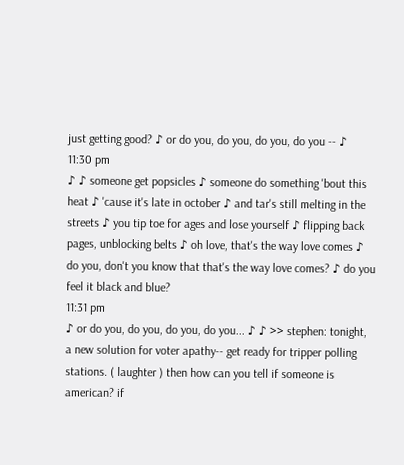just getting good? ♪ or do you, do you, do you, do you -- ♪
11:30 pm
♪ ♪ someone get popsicles ♪ someone do something 'bout this heat ♪ 'cause it's late in october ♪ and tar's still melting in the streets ♪ you tip toe for ages and lose yourself ♪ flipping back pages, unblocking belts ♪ oh love, that's the way love comes ♪ do you, don't you know that that's the way love comes? ♪ do you feel it black and blue?
11:31 pm
♪ or do you, do you, do you, do you... ♪ ♪ >> stephen: tonight, a new solution for voter apathy-- get ready for tripper polling stations. ( laughter ) then how can you tell if someone is american? if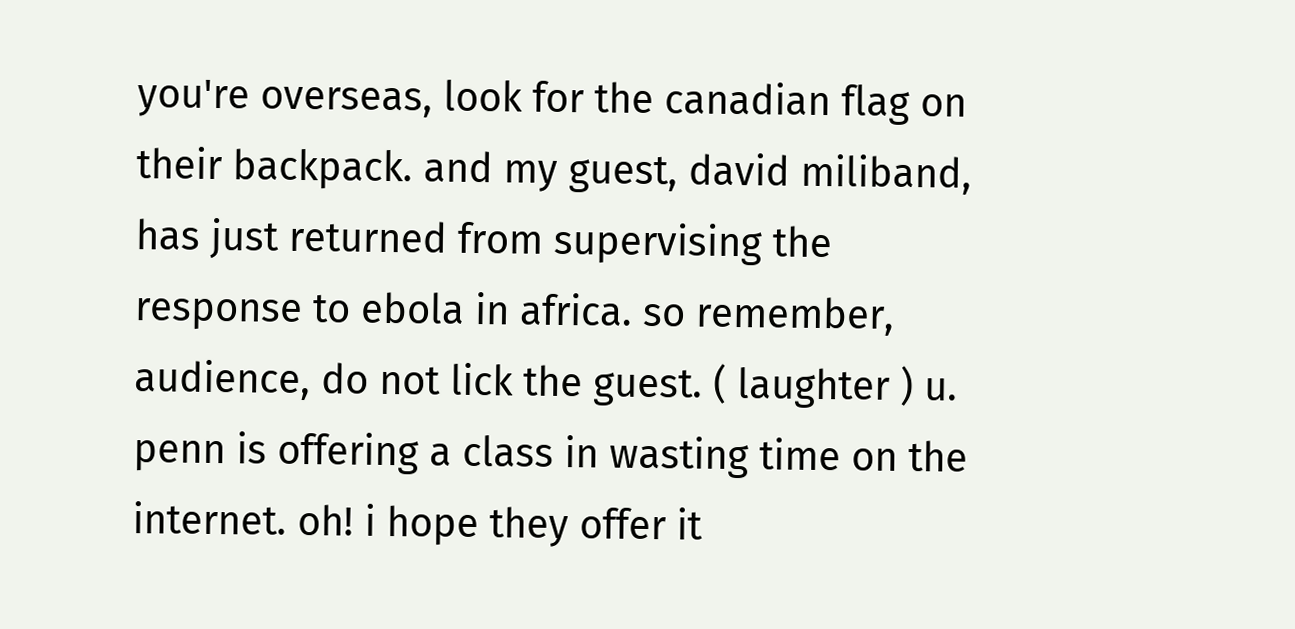you're overseas, look for the canadian flag on their backpack. and my guest, david miliband, has just returned from supervising the response to ebola in africa. so remember, audience, do not lick the guest. ( laughter ) u. penn is offering a class in wasting time on the internet. oh! i hope they offer it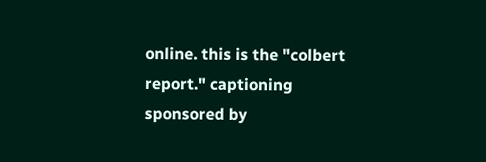online. this is the "colbert report." captioning sponsored by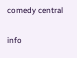comedy central


info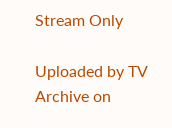Stream Only

Uploaded by TV Archive on